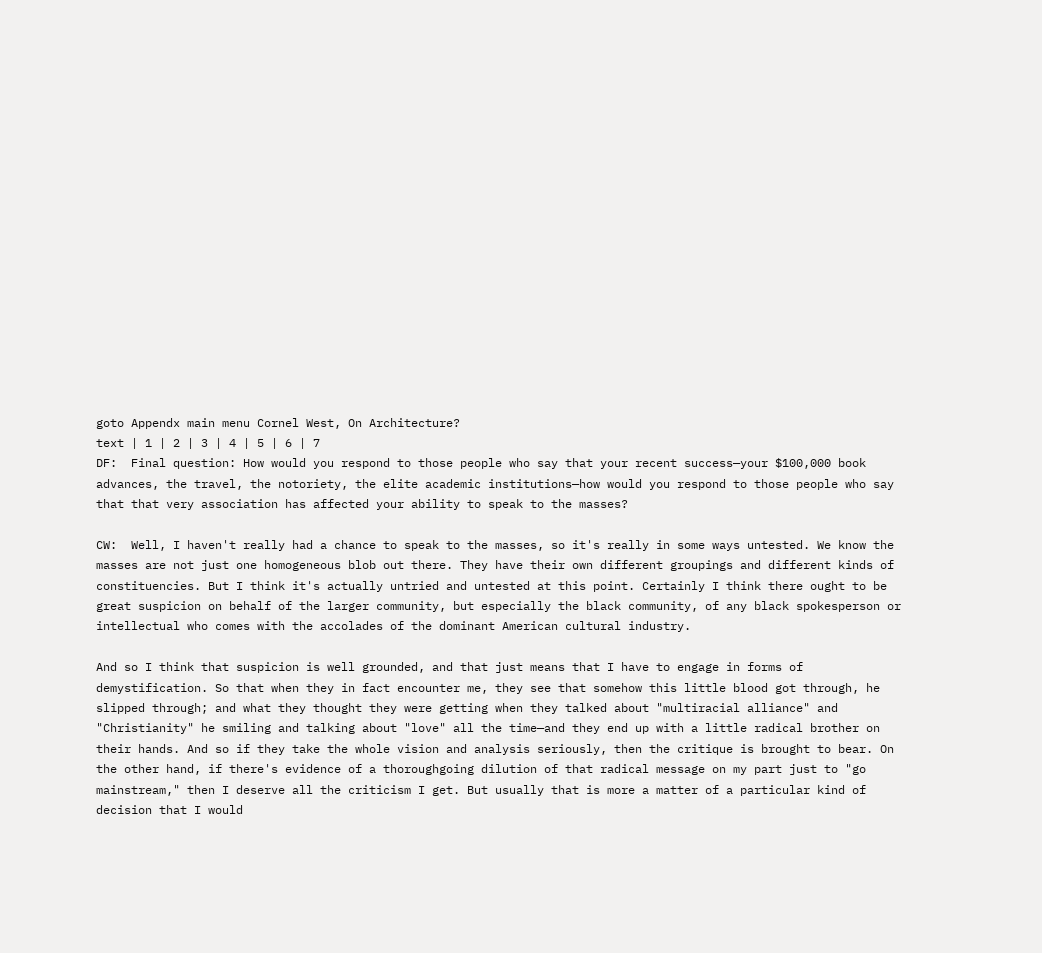goto Appendx main menu Cornel West, On Architecture?
text | 1 | 2 | 3 | 4 | 5 | 6 | 7
DF:  Final question: How would you respond to those people who say that your recent success—your $100,000 book advances, the travel, the notoriety, the elite academic institutions—how would you respond to those people who say that that very association has affected your ability to speak to the masses?

CW:  Well, I haven't really had a chance to speak to the masses, so it's really in some ways untested. We know the masses are not just one homogeneous blob out there. They have their own different groupings and different kinds of constituencies. But I think it's actually untried and untested at this point. Certainly I think there ought to be great suspicion on behalf of the larger community, but especially the black community, of any black spokesperson or intellectual who comes with the accolades of the dominant American cultural industry.

And so I think that suspicion is well grounded, and that just means that I have to engage in forms of demystification. So that when they in fact encounter me, they see that somehow this little blood got through, he slipped through; and what they thought they were getting when they talked about "multiracial alliance" and "Christianity" he smiling and talking about "love" all the time—and they end up with a little radical brother on their hands. And so if they take the whole vision and analysis seriously, then the critique is brought to bear. On the other hand, if there's evidence of a thoroughgoing dilution of that radical message on my part just to "go mainstream," then I deserve all the criticism I get. But usually that is more a matter of a particular kind of decision that I would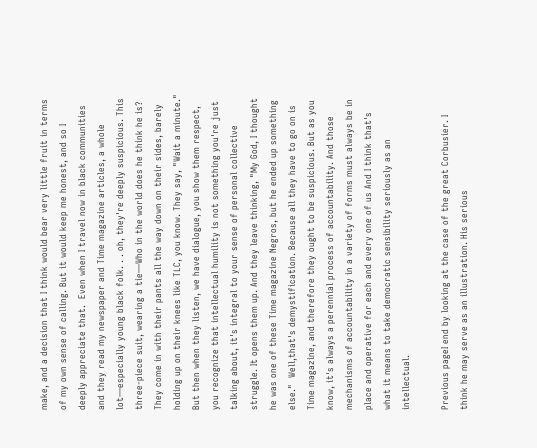make, and a decision that I think would bear very little fruit in terms of my own sense of calling. But it would keep me honest, and so I deeply appreciate that.  Even when I travel now in black communities and they read my newspaper and Time magazine articles, a whole lot—especially young black folk. . . oh, they're deeply suspicious. This three-piece suit, wearing a tie—Who in the world does he think he is? They come in with their pants all the way down on their sides, barely holding up on their knees like TLC, you know. They say, "Wait a minute." But then when they listen, we have dialogue, you show them respect, you recognize that intellectual humility is not something you're just talking about, it's integral to your sense of personal collective struggle. It opens them up. And they leave thinking, "My God, I thought he was one of these Time magazine Negros, but he ended up something else."  Well,that's demystification. Because all they have to go on is Time magazine, and therefore they ought to be suspicious. But as you know, it's always a perennial process of accountability. And those mechanisms of accountability in a variety of forms must always be in place and operative for each and every one of us And I think that's what it means to take democratic sensibility seriously as an intellectual.

Previous pageI end by looking at the case of the great Corbusier. I think he may serve as an illustration. His serious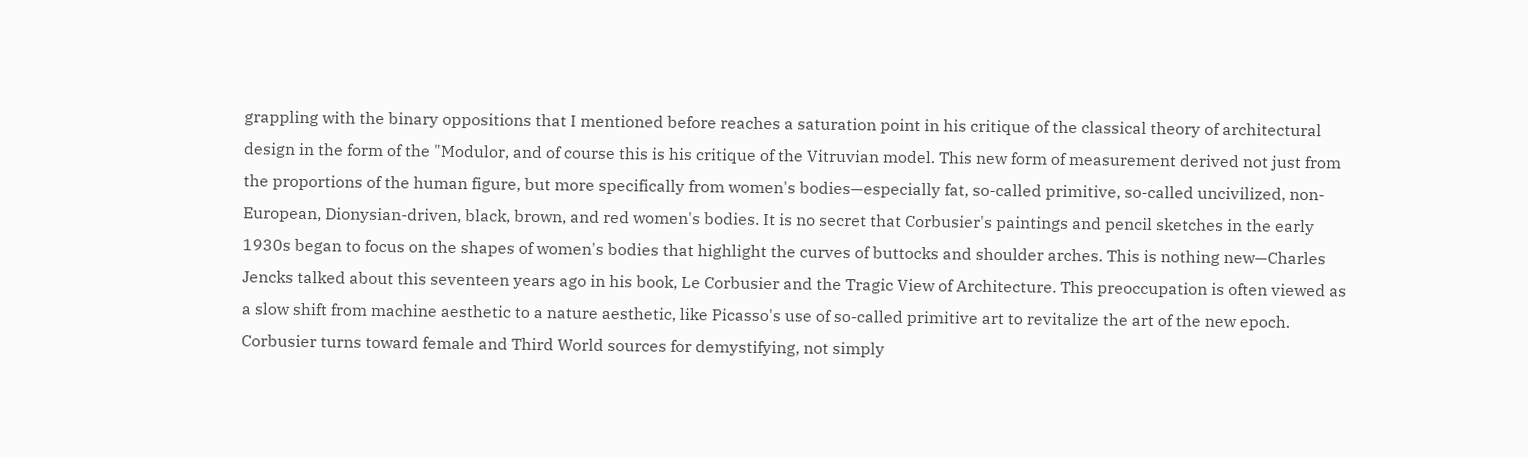grappling with the binary oppositions that I mentioned before reaches a saturation point in his critique of the classical theory of architectural design in the form of the "Modulor, and of course this is his critique of the Vitruvian model. This new form of measurement derived not just from the proportions of the human figure, but more specifically from women's bodies—especially fat, so-called primitive, so-called uncivilized, non-European, Dionysian-driven, black, brown, and red women's bodies. It is no secret that Corbusier's paintings and pencil sketches in the early 1930s began to focus on the shapes of women's bodies that highlight the curves of buttocks and shoulder arches. This is nothing new—Charles Jencks talked about this seventeen years ago in his book, Le Corbusier and the Tragic View of Architecture. This preoccupation is often viewed as a slow shift from machine aesthetic to a nature aesthetic, like Picasso's use of so-called primitive art to revitalize the art of the new epoch. Corbusier turns toward female and Third World sources for demystifying, not simply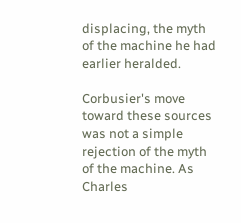displacing, the myth of the machine he had earlier heralded.

Corbusier's move toward these sources was not a simple rejection of the myth of the machine. As Charles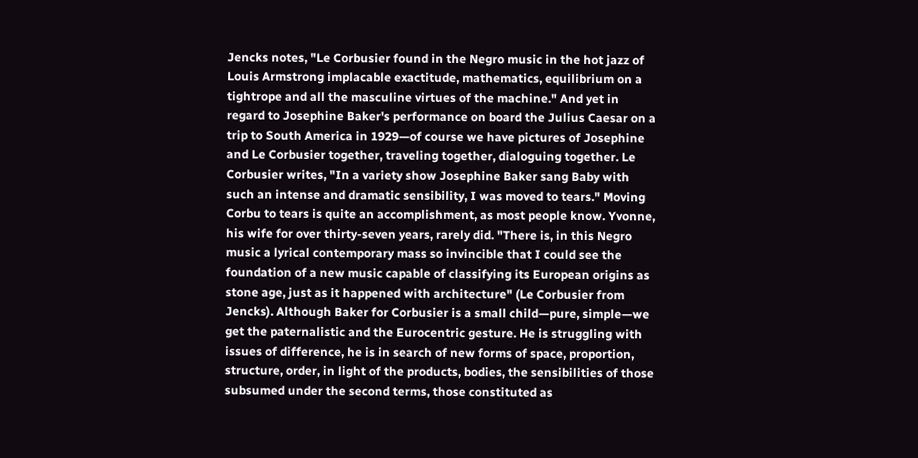Jencks notes, "Le Corbusier found in the Negro music in the hot jazz of Louis Armstrong implacable exactitude, mathematics, equilibrium on a tightrope and all the masculine virtues of the machine." And yet in regard to Josephine Baker's performance on board the Julius Caesar on a trip to South America in 1929—of course we have pictures of Josephine and Le Corbusier together, traveling together, dialoguing together. Le Corbusier writes, "In a variety show Josephine Baker sang Baby with such an intense and dramatic sensibility, I was moved to tears." Moving Corbu to tears is quite an accomplishment, as most people know. Yvonne, his wife for over thirty-seven years, rarely did. "There is, in this Negro music a lyrical contemporary mass so invincible that I could see the foundation of a new music capable of classifying its European origins as stone age, just as it happened with architecture" (Le Corbusier from Jencks). Although Baker for Corbusier is a small child—pure, simple—we get the paternalistic and the Eurocentric gesture. He is struggling with issues of difference, he is in search of new forms of space, proportion, structure, order, in light of the products, bodies, the sensibilities of those subsumed under the second terms, those constituted as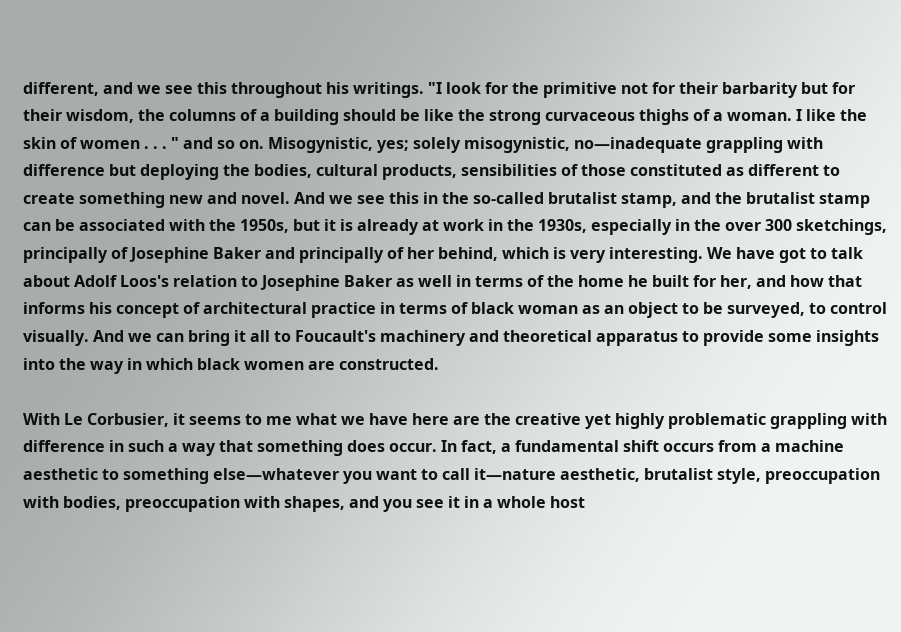different, and we see this throughout his writings. "I look for the primitive not for their barbarity but for their wisdom, the columns of a building should be like the strong curvaceous thighs of a woman. I like the skin of women . . . " and so on. Misogynistic, yes; solely misogynistic, no—inadequate grappling with difference but deploying the bodies, cultural products, sensibilities of those constituted as different to create something new and novel. And we see this in the so-called brutalist stamp, and the brutalist stamp can be associated with the 1950s, but it is already at work in the 1930s, especially in the over 300 sketchings, principally of Josephine Baker and principally of her behind, which is very interesting. We have got to talk about Adolf Loos's relation to Josephine Baker as well in terms of the home he built for her, and how that informs his concept of architectural practice in terms of black woman as an object to be surveyed, to control visually. And we can bring it all to Foucault's machinery and theoretical apparatus to provide some insights into the way in which black women are constructed.

With Le Corbusier, it seems to me what we have here are the creative yet highly problematic grappling with difference in such a way that something does occur. In fact, a fundamental shift occurs from a machine aesthetic to something else—whatever you want to call it—nature aesthetic, brutalist style, preoccupation with bodies, preoccupation with shapes, and you see it in a whole host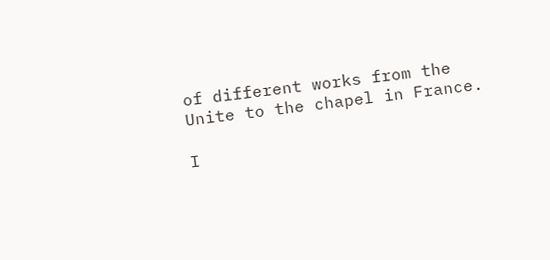of different works from the Unite to the chapel in France.

I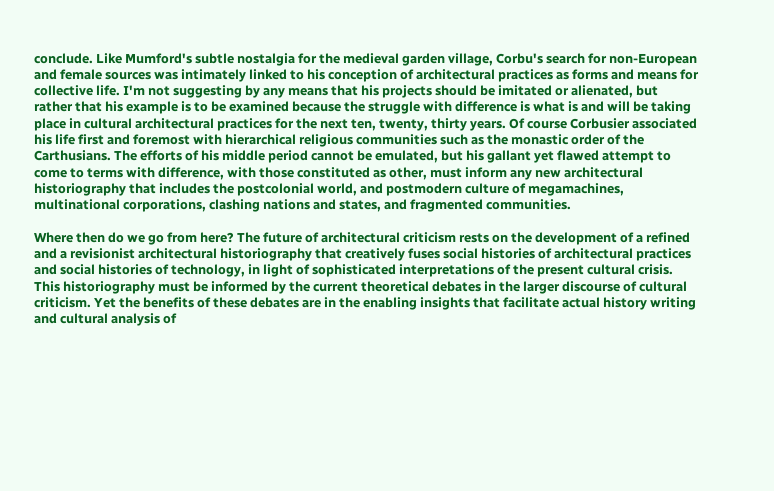conclude. Like Mumford's subtle nostalgia for the medieval garden village, Corbu's search for non-European and female sources was intimately linked to his conception of architectural practices as forms and means for collective life. I'm not suggesting by any means that his projects should be imitated or alienated, but rather that his example is to be examined because the struggle with difference is what is and will be taking place in cultural architectural practices for the next ten, twenty, thirty years. Of course Corbusier associated his life first and foremost with hierarchical religious communities such as the monastic order of the Carthusians. The efforts of his middle period cannot be emulated, but his gallant yet flawed attempt to come to terms with difference, with those constituted as other, must inform any new architectural historiography that includes the postcolonial world, and postmodern culture of megamachines, multinational corporations, clashing nations and states, and fragmented communities.

Where then do we go from here? The future of architectural criticism rests on the development of a refined and a revisionist architectural historiography that creatively fuses social histories of architectural practices and social histories of technology, in light of sophisticated interpretations of the present cultural crisis. This historiography must be informed by the current theoretical debates in the larger discourse of cultural criticism. Yet the benefits of these debates are in the enabling insights that facilitate actual history writing and cultural analysis of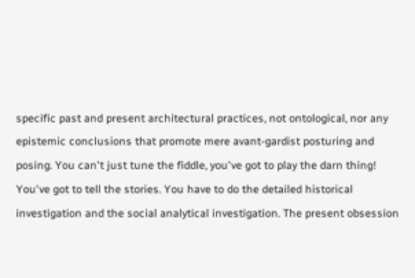specific past and present architectural practices, not ontological, nor any epistemic conclusions that promote mere avant-gardist posturing and posing. You can't just tune the fiddle, you've got to play the darn thing! You've got to tell the stories. You have to do the detailed historical investigation and the social analytical investigation. The present obsession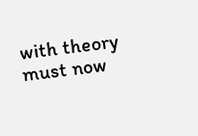with theory must now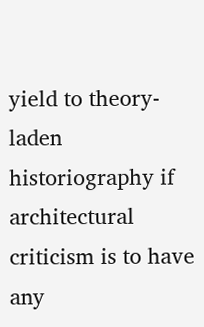yield to theory-laden historiography if architectural criticism is to have any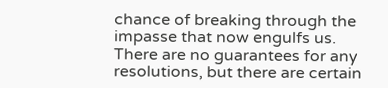chance of breaking through the impasse that now engulfs us. There are no guarantees for any resolutions, but there are certain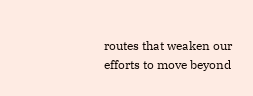routes that weaken our efforts to move beyond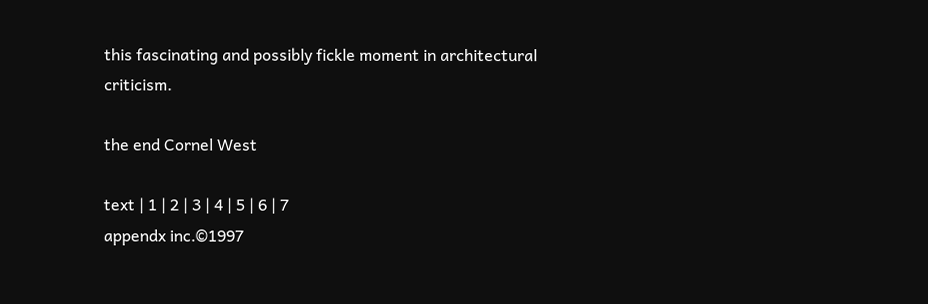this fascinating and possibly fickle moment in architectural criticism.

the end Cornel West

text | 1 | 2 | 3 | 4 | 5 | 6 | 7
appendx inc.©1997